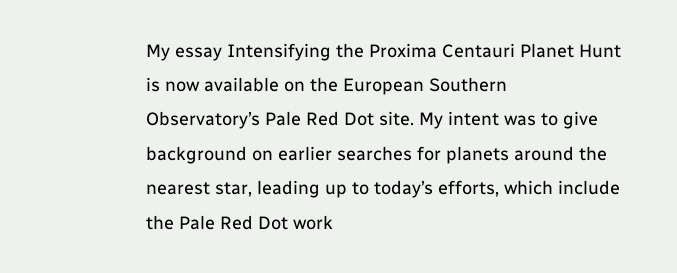My essay Intensifying the Proxima Centauri Planet Hunt is now available on the European Southern Observatory’s Pale Red Dot site. My intent was to give background on earlier searches for planets around the nearest star, leading up to today’s efforts, which include the Pale Red Dot work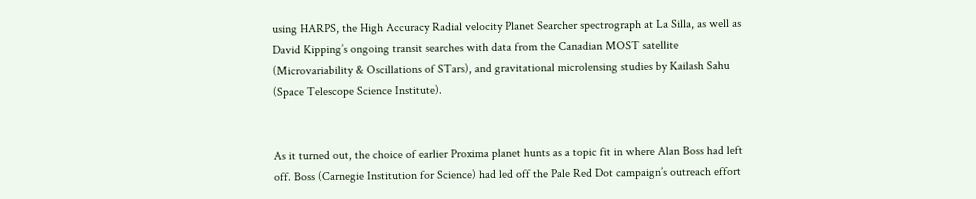using HARPS, the High Accuracy Radial velocity Planet Searcher spectrograph at La Silla, as well as David Kipping’s ongoing transit searches with data from the Canadian MOST satellite (Microvariability & Oscillations of STars), and gravitational microlensing studies by Kailash Sahu (Space Telescope Science Institute).


As it turned out, the choice of earlier Proxima planet hunts as a topic fit in where Alan Boss had left off. Boss (Carnegie Institution for Science) had led off the Pale Red Dot campaign’s outreach effort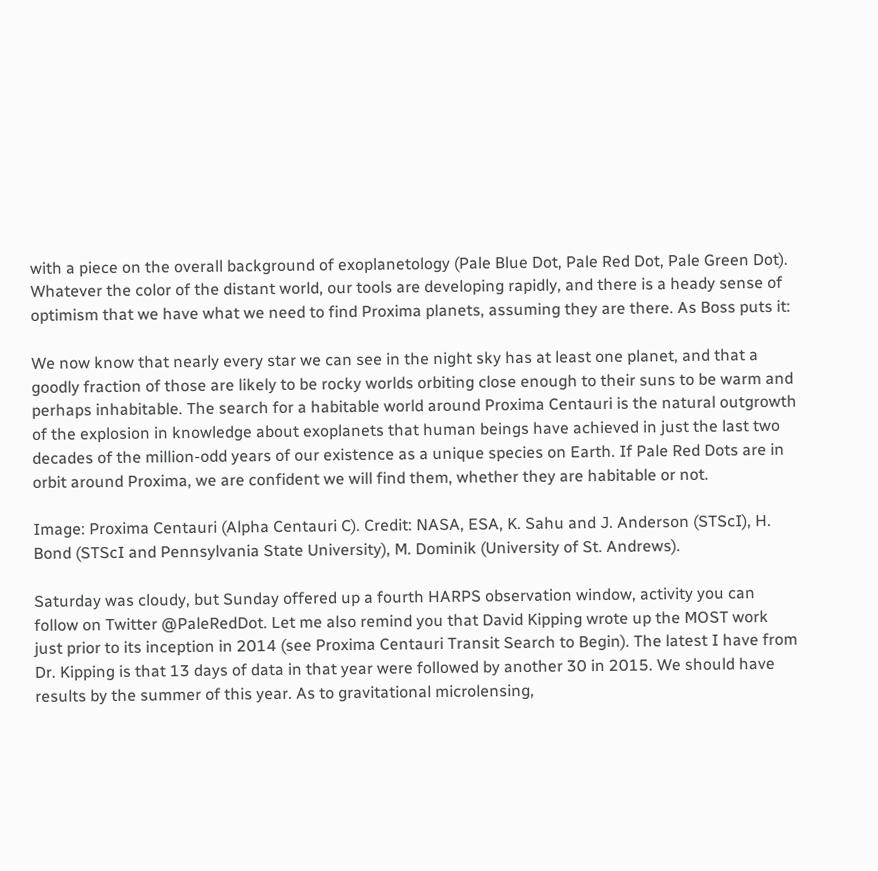with a piece on the overall background of exoplanetology (Pale Blue Dot, Pale Red Dot, Pale Green Dot). Whatever the color of the distant world, our tools are developing rapidly, and there is a heady sense of optimism that we have what we need to find Proxima planets, assuming they are there. As Boss puts it:

We now know that nearly every star we can see in the night sky has at least one planet, and that a goodly fraction of those are likely to be rocky worlds orbiting close enough to their suns to be warm and perhaps inhabitable. The search for a habitable world around Proxima Centauri is the natural outgrowth of the explosion in knowledge about exoplanets that human beings have achieved in just the last two decades of the million-odd years of our existence as a unique species on Earth. If Pale Red Dots are in orbit around Proxima, we are confident we will find them, whether they are habitable or not.

Image: Proxima Centauri (Alpha Centauri C). Credit: NASA, ESA, K. Sahu and J. Anderson (STScI), H. Bond (STScI and Pennsylvania State University), M. Dominik (University of St. Andrews).

Saturday was cloudy, but Sunday offered up a fourth HARPS observation window, activity you can follow on Twitter @PaleRedDot. Let me also remind you that David Kipping wrote up the MOST work just prior to its inception in 2014 (see Proxima Centauri Transit Search to Begin). The latest I have from Dr. Kipping is that 13 days of data in that year were followed by another 30 in 2015. We should have results by the summer of this year. As to gravitational microlensing,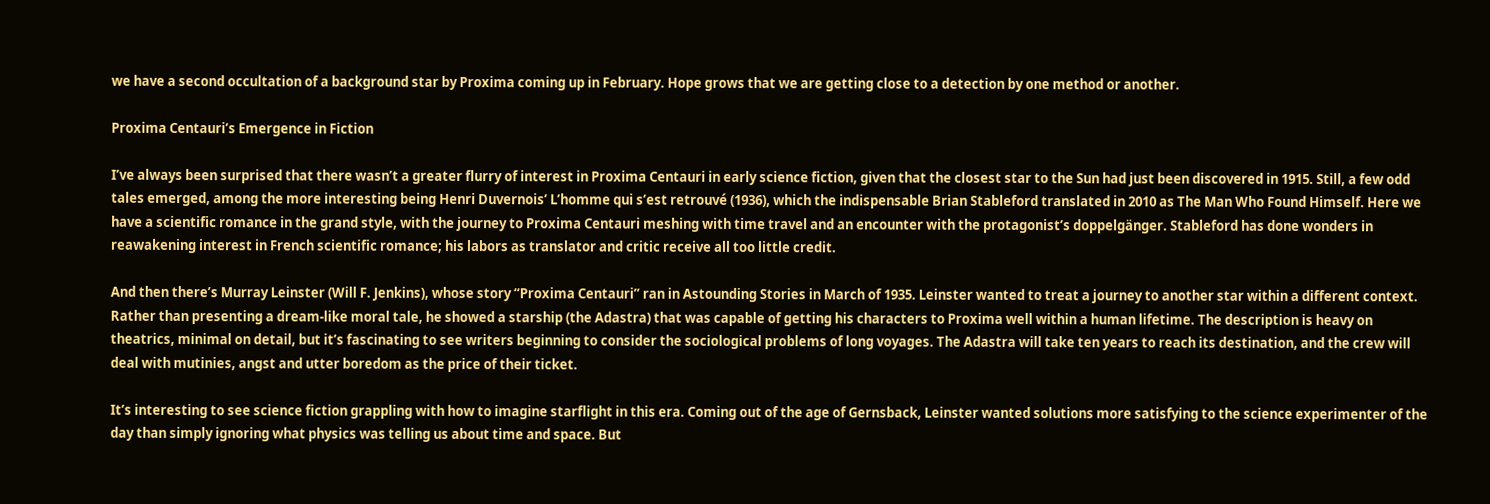we have a second occultation of a background star by Proxima coming up in February. Hope grows that we are getting close to a detection by one method or another.

Proxima Centauri’s Emergence in Fiction

I’ve always been surprised that there wasn’t a greater flurry of interest in Proxima Centauri in early science fiction, given that the closest star to the Sun had just been discovered in 1915. Still, a few odd tales emerged, among the more interesting being Henri Duvernois’ L’homme qui s’est retrouvé (1936), which the indispensable Brian Stableford translated in 2010 as The Man Who Found Himself. Here we have a scientific romance in the grand style, with the journey to Proxima Centauri meshing with time travel and an encounter with the protagonist’s doppelgänger. Stableford has done wonders in reawakening interest in French scientific romance; his labors as translator and critic receive all too little credit.

And then there’s Murray Leinster (Will F. Jenkins), whose story “Proxima Centauri” ran in Astounding Stories in March of 1935. Leinster wanted to treat a journey to another star within a different context. Rather than presenting a dream-like moral tale, he showed a starship (the Adastra) that was capable of getting his characters to Proxima well within a human lifetime. The description is heavy on theatrics, minimal on detail, but it’s fascinating to see writers beginning to consider the sociological problems of long voyages. The Adastra will take ten years to reach its destination, and the crew will deal with mutinies, angst and utter boredom as the price of their ticket.

It’s interesting to see science fiction grappling with how to imagine starflight in this era. Coming out of the age of Gernsback, Leinster wanted solutions more satisfying to the science experimenter of the day than simply ignoring what physics was telling us about time and space. But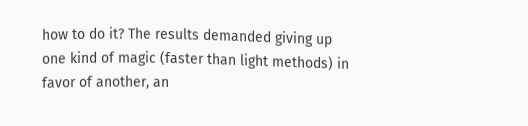how to do it? The results demanded giving up one kind of magic (faster than light methods) in favor of another, an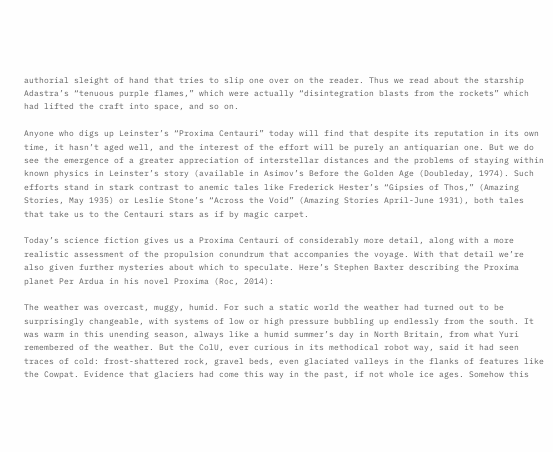authorial sleight of hand that tries to slip one over on the reader. Thus we read about the starship Adastra’s “tenuous purple flames,” which were actually “disintegration blasts from the rockets” which had lifted the craft into space, and so on.

Anyone who digs up Leinster’s “Proxima Centauri” today will find that despite its reputation in its own time, it hasn’t aged well, and the interest of the effort will be purely an antiquarian one. But we do see the emergence of a greater appreciation of interstellar distances and the problems of staying within known physics in Leinster’s story (available in Asimov’s Before the Golden Age (Doubleday, 1974). Such efforts stand in stark contrast to anemic tales like Frederick Hester’s “Gipsies of Thos,” (Amazing Stories, May 1935) or Leslie Stone’s “Across the Void” (Amazing Stories April-June 1931), both tales that take us to the Centauri stars as if by magic carpet.

Today’s science fiction gives us a Proxima Centauri of considerably more detail, along with a more realistic assessment of the propulsion conundrum that accompanies the voyage. With that detail we’re also given further mysteries about which to speculate. Here’s Stephen Baxter describing the Proxima planet Per Ardua in his novel Proxima (Roc, 2014):

The weather was overcast, muggy, humid. For such a static world the weather had turned out to be surprisingly changeable, with systems of low or high pressure bubbling up endlessly from the south. It was warm in this unending season, always like a humid summer’s day in North Britain, from what Yuri remembered of the weather. But the ColU, ever curious in its methodical robot way, said it had seen traces of cold: frost-shattered rock, gravel beds, even glaciated valleys in the flanks of features like the Cowpat. Evidence that glaciers had come this way in the past, if not whole ice ages. Somehow this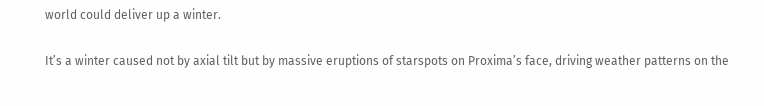world could deliver up a winter.

It’s a winter caused not by axial tilt but by massive eruptions of starspots on Proxima’s face, driving weather patterns on the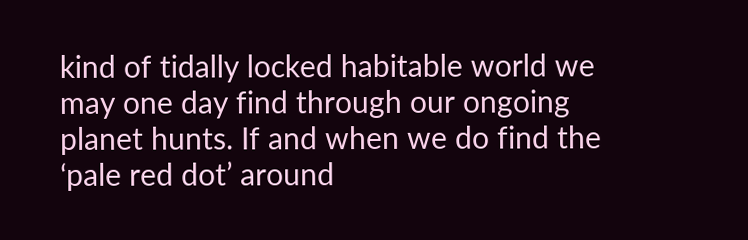kind of tidally locked habitable world we may one day find through our ongoing planet hunts. If and when we do find the ‘pale red dot’ around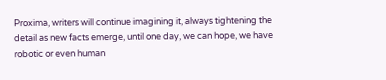Proxima, writers will continue imagining it, always tightening the detail as new facts emerge, until one day, we can hope, we have robotic or even human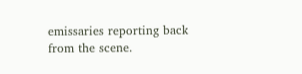emissaries reporting back from the scene.